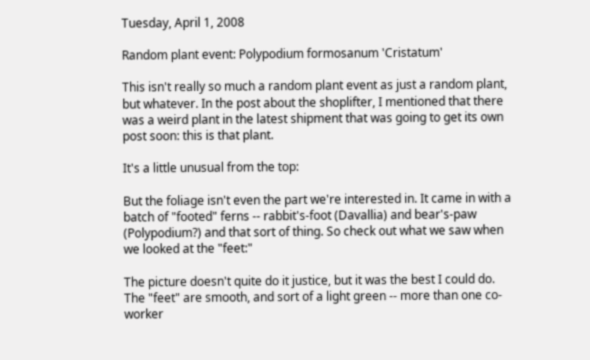Tuesday, April 1, 2008

Random plant event: Polypodium formosanum 'Cristatum'

This isn't really so much a random plant event as just a random plant, but whatever. In the post about the shoplifter, I mentioned that there was a weird plant in the latest shipment that was going to get its own post soon: this is that plant.

It's a little unusual from the top:

But the foliage isn't even the part we're interested in. It came in with a batch of "footed" ferns -- rabbit's-foot (Davallia) and bear's-paw (Polypodium?) and that sort of thing. So check out what we saw when we looked at the "feet:"

The picture doesn't quite do it justice, but it was the best I could do. The "feet" are smooth, and sort of a light green -- more than one co-worker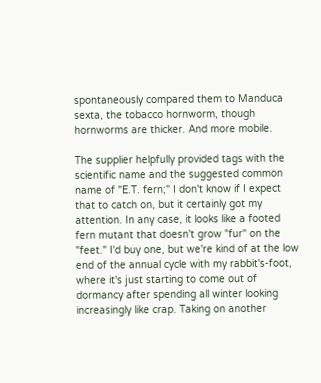spontaneously compared them to Manduca sexta, the tobacco hornworm, though hornworms are thicker. And more mobile.

The supplier helpfully provided tags with the scientific name and the suggested common name of "E.T. fern;" I don't know if I expect that to catch on, but it certainly got my attention. In any case, it looks like a footed fern mutant that doesn't grow "fur" on the "feet." I'd buy one, but we're kind of at the low end of the annual cycle with my rabbit's-foot, where it's just starting to come out of dormancy after spending all winter looking increasingly like crap. Taking on another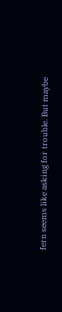fern seems like asking for trouble. But maybe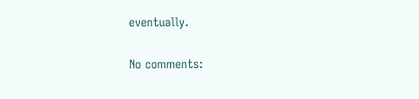eventually.

No comments: